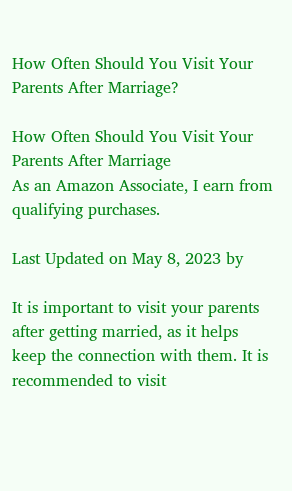How Often Should You Visit Your Parents After Marriage?

How Often Should You Visit Your Parents After Marriage
As an Amazon Associate, I earn from qualifying purchases.

Last Updated on May 8, 2023 by

It is important to visit your parents after getting married, as it helps keep the connection with them. It is recommended to visit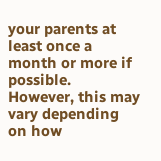your parents at least once a month or more if possible. However, this may vary depending on how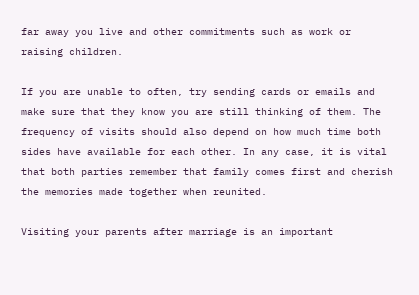far away you live and other commitments such as work or raising children.

If you are unable to often, try sending cards or emails and make sure that they know you are still thinking of them. The frequency of visits should also depend on how much time both sides have available for each other. In any case, it is vital that both parties remember that family comes first and cherish the memories made together when reunited.

Visiting your parents after marriage is an important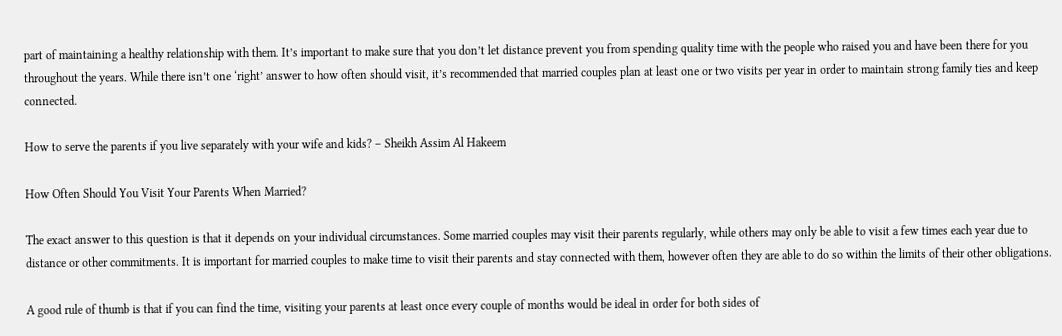part of maintaining a healthy relationship with them. It’s important to make sure that you don’t let distance prevent you from spending quality time with the people who raised you and have been there for you throughout the years. While there isn’t one ‘right’ answer to how often should visit, it’s recommended that married couples plan at least one or two visits per year in order to maintain strong family ties and keep connected.

How to serve the parents if you live separately with your wife and kids? – Sheikh Assim Al Hakeem

How Often Should You Visit Your Parents When Married?

The exact answer to this question is that it depends on your individual circumstances. Some married couples may visit their parents regularly, while others may only be able to visit a few times each year due to distance or other commitments. It is important for married couples to make time to visit their parents and stay connected with them, however often they are able to do so within the limits of their other obligations.

A good rule of thumb is that if you can find the time, visiting your parents at least once every couple of months would be ideal in order for both sides of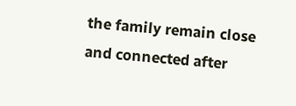the family remain close and connected after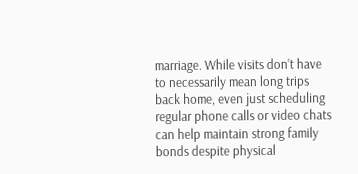marriage. While visits don’t have to necessarily mean long trips back home, even just scheduling regular phone calls or video chats can help maintain strong family bonds despite physical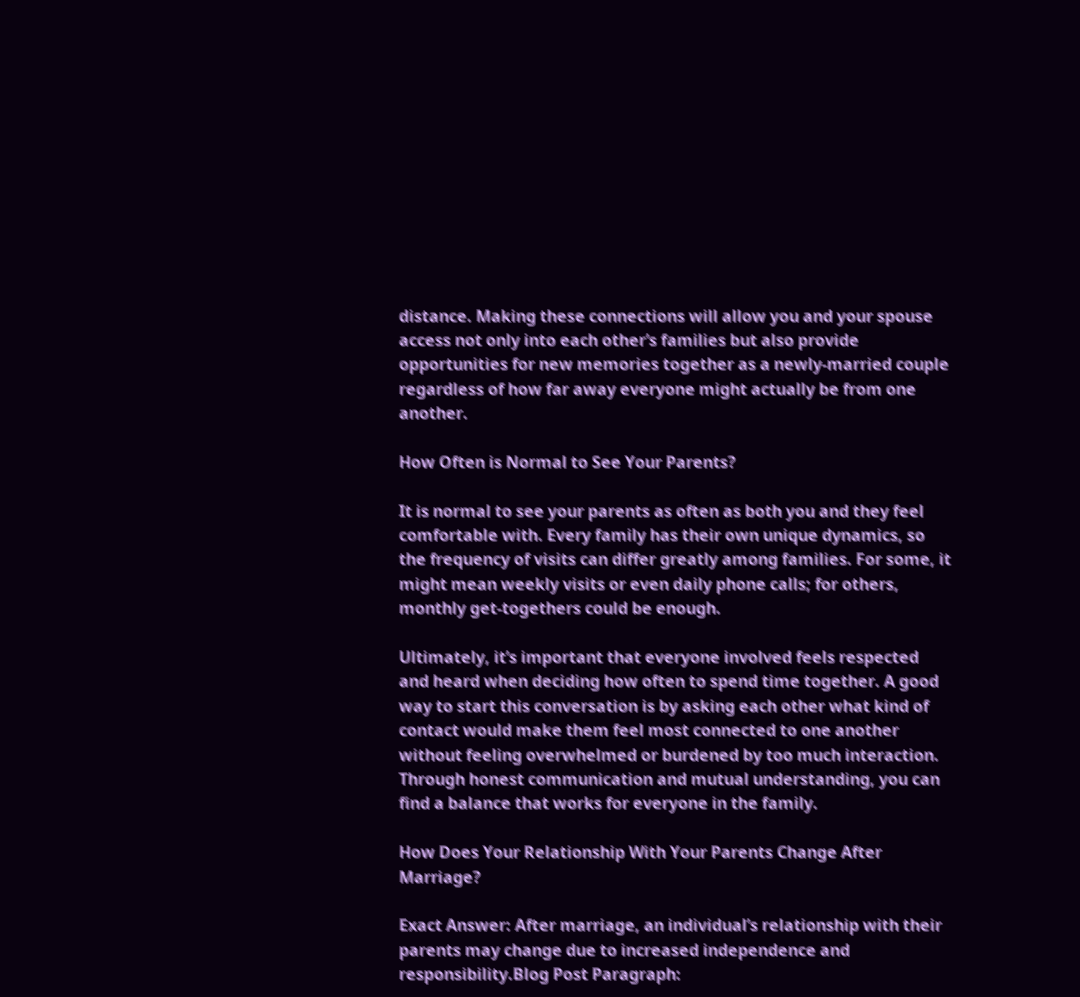distance. Making these connections will allow you and your spouse access not only into each other’s families but also provide opportunities for new memories together as a newly-married couple regardless of how far away everyone might actually be from one another.

How Often is Normal to See Your Parents?

It is normal to see your parents as often as both you and they feel comfortable with. Every family has their own unique dynamics, so the frequency of visits can differ greatly among families. For some, it might mean weekly visits or even daily phone calls; for others, monthly get-togethers could be enough.

Ultimately, it’s important that everyone involved feels respected and heard when deciding how often to spend time together. A good way to start this conversation is by asking each other what kind of contact would make them feel most connected to one another without feeling overwhelmed or burdened by too much interaction. Through honest communication and mutual understanding, you can find a balance that works for everyone in the family.

How Does Your Relationship With Your Parents Change After Marriage?

Exact Answer: After marriage, an individual’s relationship with their parents may change due to increased independence and responsibility.Blog Post Paragraph: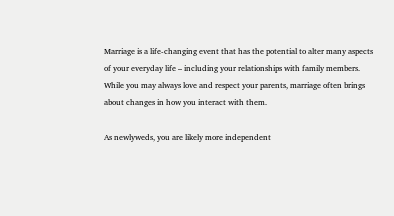Marriage is a life-changing event that has the potential to alter many aspects of your everyday life – including your relationships with family members. While you may always love and respect your parents, marriage often brings about changes in how you interact with them.

As newlyweds, you are likely more independent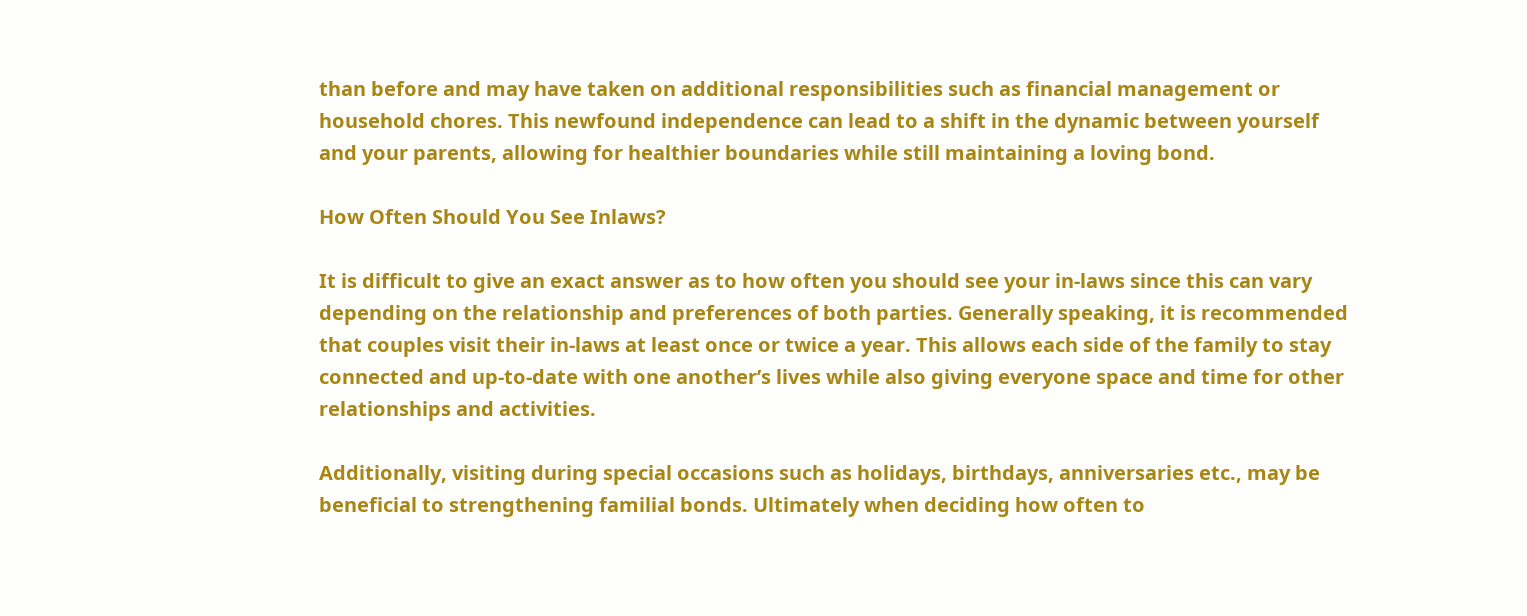than before and may have taken on additional responsibilities such as financial management or household chores. This newfound independence can lead to a shift in the dynamic between yourself and your parents, allowing for healthier boundaries while still maintaining a loving bond.

How Often Should You See Inlaws?

It is difficult to give an exact answer as to how often you should see your in-laws since this can vary depending on the relationship and preferences of both parties. Generally speaking, it is recommended that couples visit their in-laws at least once or twice a year. This allows each side of the family to stay connected and up-to-date with one another’s lives while also giving everyone space and time for other relationships and activities.

Additionally, visiting during special occasions such as holidays, birthdays, anniversaries etc., may be beneficial to strengthening familial bonds. Ultimately when deciding how often to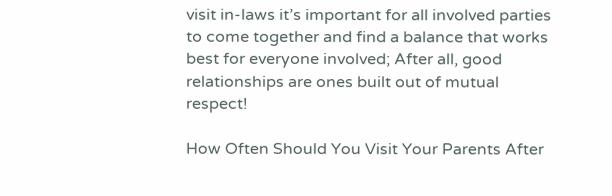visit in-laws it’s important for all involved parties to come together and find a balance that works best for everyone involved; After all, good relationships are ones built out of mutual respect!

How Often Should You Visit Your Parents After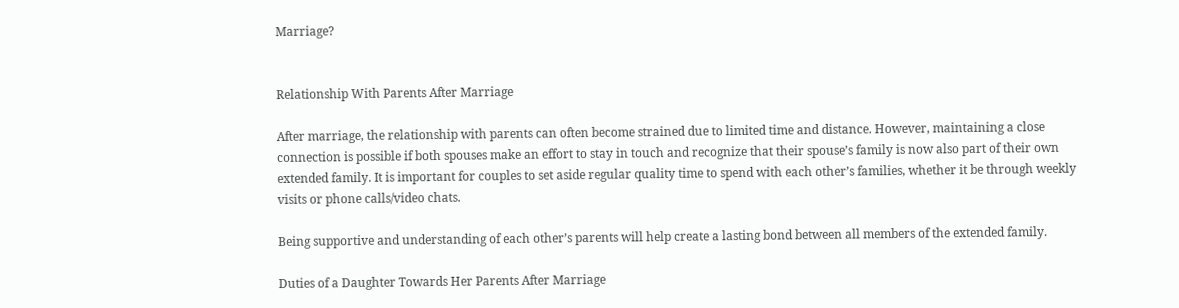Marriage?


Relationship With Parents After Marriage

After marriage, the relationship with parents can often become strained due to limited time and distance. However, maintaining a close connection is possible if both spouses make an effort to stay in touch and recognize that their spouse’s family is now also part of their own extended family. It is important for couples to set aside regular quality time to spend with each other’s families, whether it be through weekly visits or phone calls/video chats.

Being supportive and understanding of each other’s parents will help create a lasting bond between all members of the extended family.

Duties of a Daughter Towards Her Parents After Marriage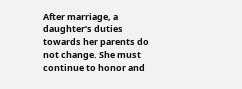After marriage, a daughter’s duties towards her parents do not change. She must continue to honor and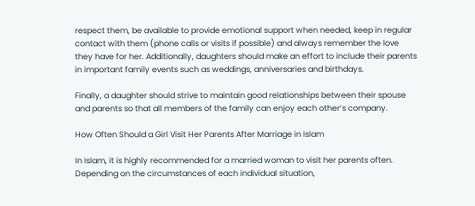respect them, be available to provide emotional support when needed, keep in regular contact with them (phone calls or visits if possible) and always remember the love they have for her. Additionally, daughters should make an effort to include their parents in important family events such as weddings, anniversaries and birthdays.

Finally, a daughter should strive to maintain good relationships between their spouse and parents so that all members of the family can enjoy each other’s company.

How Often Should a Girl Visit Her Parents After Marriage in Islam

In Islam, it is highly recommended for a married woman to visit her parents often. Depending on the circumstances of each individual situation,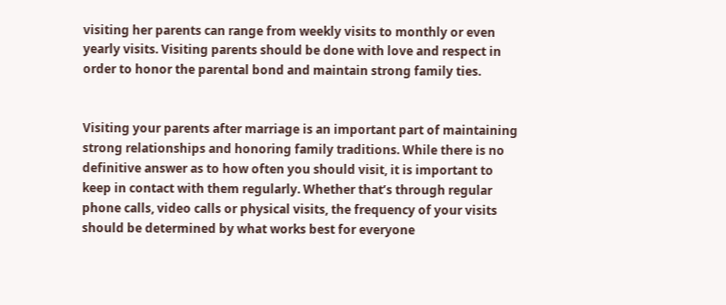visiting her parents can range from weekly visits to monthly or even yearly visits. Visiting parents should be done with love and respect in order to honor the parental bond and maintain strong family ties.


Visiting your parents after marriage is an important part of maintaining strong relationships and honoring family traditions. While there is no definitive answer as to how often you should visit, it is important to keep in contact with them regularly. Whether that’s through regular phone calls, video calls or physical visits, the frequency of your visits should be determined by what works best for everyone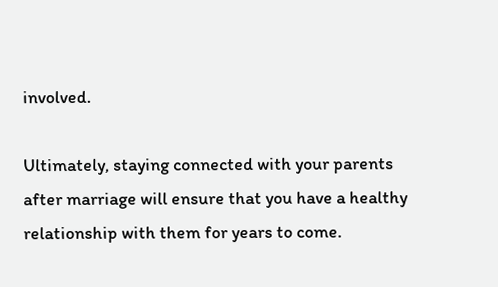involved.

Ultimately, staying connected with your parents after marriage will ensure that you have a healthy relationship with them for years to come.